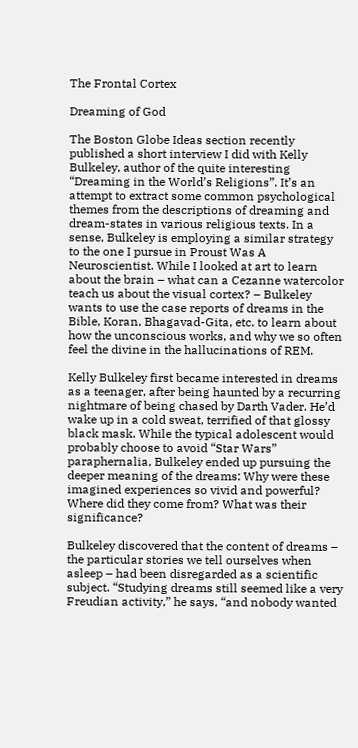The Frontal Cortex

Dreaming of God

The Boston Globe Ideas section recently published a short interview I did with Kelly Bulkeley, author of the quite interesting “Dreaming in the World’s Religions”. It’s an attempt to extract some common psychological themes from the descriptions of dreaming and dream-states in various religious texts. In a sense, Bulkeley is employing a similar strategy to the one I pursue in Proust Was A Neuroscientist. While I looked at art to learn about the brain – what can a Cezanne watercolor teach us about the visual cortex? – Bulkeley wants to use the case reports of dreams in the Bible, Koran, Bhagavad-Gita, etc. to learn about how the unconscious works, and why we so often feel the divine in the hallucinations of REM.

Kelly Bulkeley first became interested in dreams as a teenager, after being haunted by a recurring nightmare of being chased by Darth Vader. He’d wake up in a cold sweat, terrified of that glossy black mask. While the typical adolescent would probably choose to avoid “Star Wars” paraphernalia, Bulkeley ended up pursuing the deeper meaning of the dreams: Why were these imagined experiences so vivid and powerful? Where did they come from? What was their significance?

Bulkeley discovered that the content of dreams – the particular stories we tell ourselves when asleep – had been disregarded as a scientific subject. “Studying dreams still seemed like a very Freudian activity,” he says, “and nobody wanted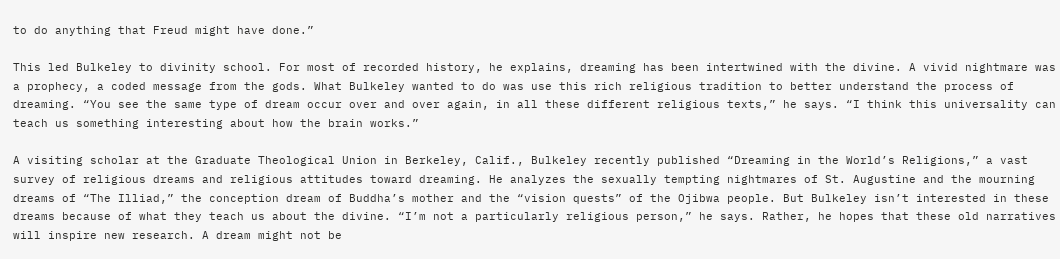to do anything that Freud might have done.”

This led Bulkeley to divinity school. For most of recorded history, he explains, dreaming has been intertwined with the divine. A vivid nightmare was a prophecy, a coded message from the gods. What Bulkeley wanted to do was use this rich religious tradition to better understand the process of dreaming. “You see the same type of dream occur over and over again, in all these different religious texts,” he says. “I think this universality can teach us something interesting about how the brain works.”

A visiting scholar at the Graduate Theological Union in Berkeley, Calif., Bulkeley recently published “Dreaming in the World’s Religions,” a vast survey of religious dreams and religious attitudes toward dreaming. He analyzes the sexually tempting nightmares of St. Augustine and the mourning dreams of “The Illiad,” the conception dream of Buddha’s mother and the “vision quests” of the Ojibwa people. But Bulkeley isn’t interested in these dreams because of what they teach us about the divine. “I’m not a particularly religious person,” he says. Rather, he hopes that these old narratives will inspire new research. A dream might not be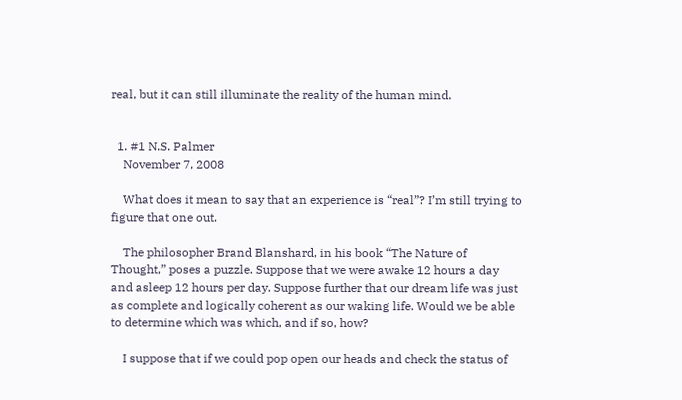real, but it can still illuminate the reality of the human mind.


  1. #1 N.S. Palmer
    November 7, 2008

    What does it mean to say that an experience is “real”? I’m still trying to figure that one out.

    The philosopher Brand Blanshard, in his book “The Nature of Thought,” poses a puzzle. Suppose that we were awake 12 hours a day and asleep 12 hours per day. Suppose further that our dream life was just as complete and logically coherent as our waking life. Would we be able to determine which was which, and if so, how?

    I suppose that if we could pop open our heads and check the status of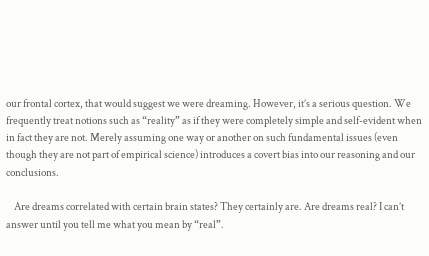our frontal cortex, that would suggest we were dreaming. However, it’s a serious question. We frequently treat notions such as “reality” as if they were completely simple and self-evident when in fact they are not. Merely assuming one way or another on such fundamental issues (even though they are not part of empirical science) introduces a covert bias into our reasoning and our conclusions.

    Are dreams correlated with certain brain states? They certainly are. Are dreams real? I can’t answer until you tell me what you mean by “real”.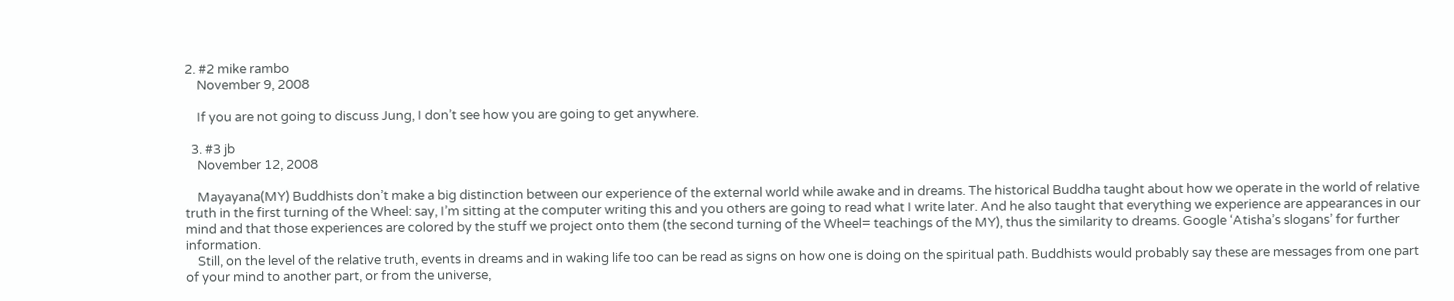2. #2 mike rambo
    November 9, 2008

    If you are not going to discuss Jung, I don’t see how you are going to get anywhere.

  3. #3 jb
    November 12, 2008

    Mayayana(MY) Buddhists don’t make a big distinction between our experience of the external world while awake and in dreams. The historical Buddha taught about how we operate in the world of relative truth in the first turning of the Wheel: say, I’m sitting at the computer writing this and you others are going to read what I write later. And he also taught that everything we experience are appearances in our mind and that those experiences are colored by the stuff we project onto them (the second turning of the Wheel= teachings of the MY), thus the similarity to dreams. Google ‘Atisha’s slogans’ for further information.
    Still, on the level of the relative truth, events in dreams and in waking life too can be read as signs on how one is doing on the spiritual path. Buddhists would probably say these are messages from one part of your mind to another part, or from the universe,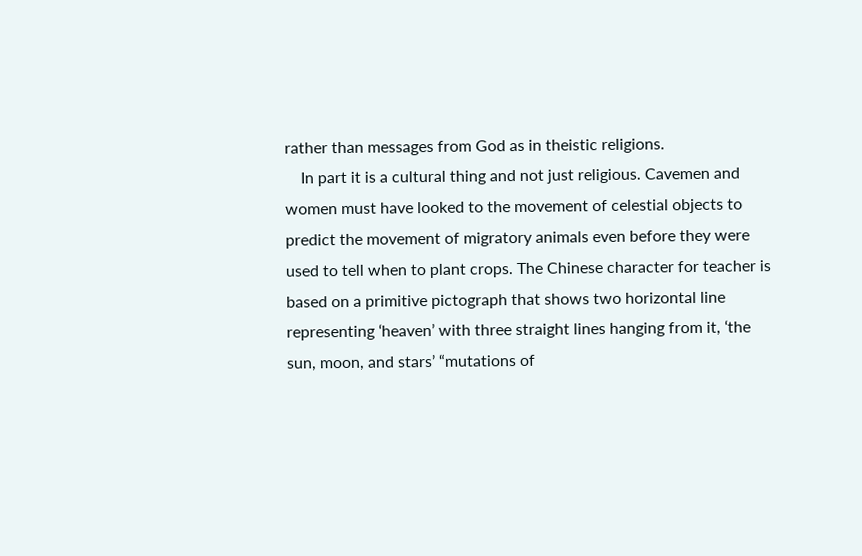rather than messages from God as in theistic religions.
    In part it is a cultural thing and not just religious. Cavemen and women must have looked to the movement of celestial objects to predict the movement of migratory animals even before they were used to tell when to plant crops. The Chinese character for teacher is based on a primitive pictograph that shows two horizontal line representing ‘heaven’ with three straight lines hanging from it, ‘the sun, moon, and stars’ “mutations of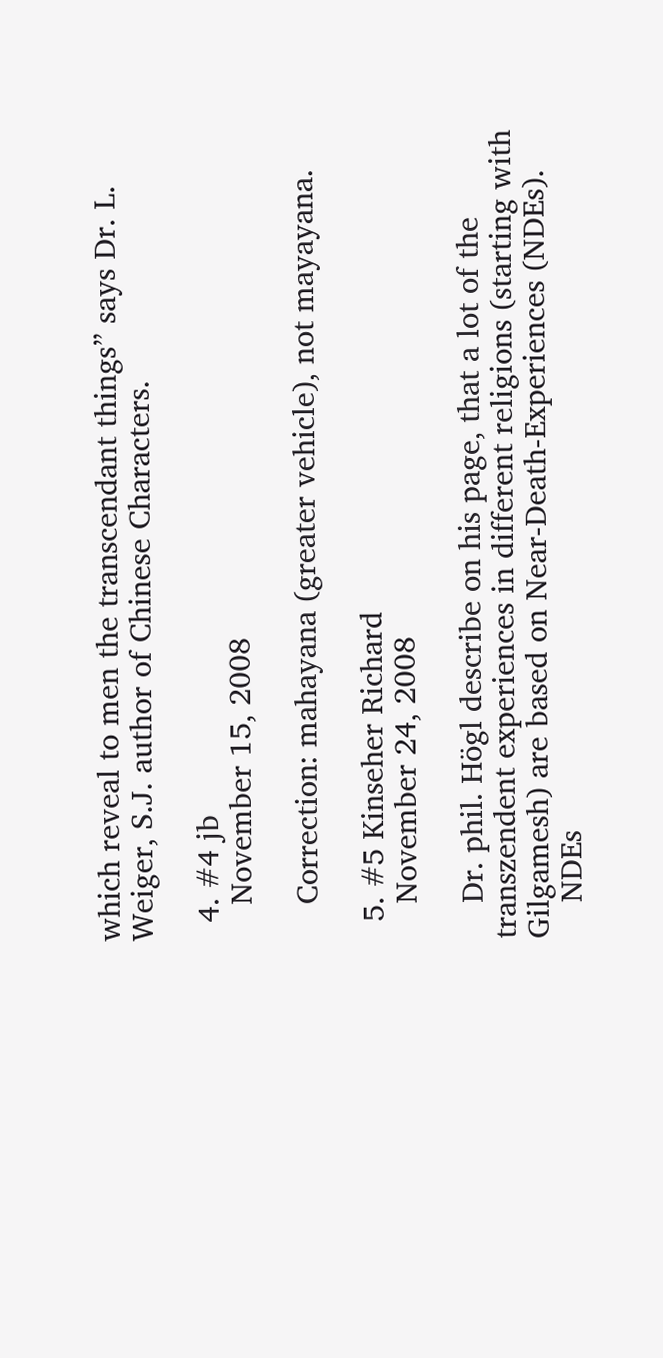which reveal to men the transcendant things” says Dr. L. Weiger, S.J. author of Chinese Characters.

  4. #4 jb
    November 15, 2008

    Correction: mahayana (greater vehicle), not mayayana.

  5. #5 Kinseher Richard
    November 24, 2008

    Dr. phil. Högl describe on his page, that a lot of the transzendent experiences in different religions (starting with Gilgamesh) are based on Near-Death-Experiences (NDEs).
    NDEs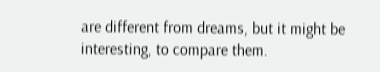are different from dreams, but it might be interesting, to compare them.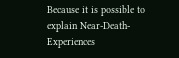Because it is possible to explain Near-Death-Experiences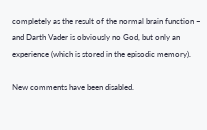completely as the result of the normal brain function – and Darth Vader is obviously no God, but only an experience (which is stored in the episodic memory).

New comments have been disabled.